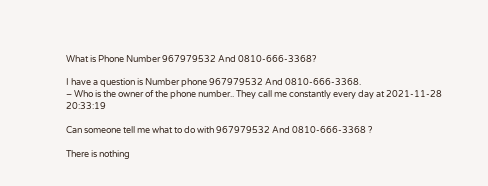What is Phone Number 967979532 And 0810-666-3368?

I have a question is Number phone 967979532 And 0810-666-3368.
– Who is the owner of the phone number.. They call me constantly every day at 2021-11-28 20:33:19

Can someone tell me what to do with 967979532 And 0810-666-3368 ?

There is nothing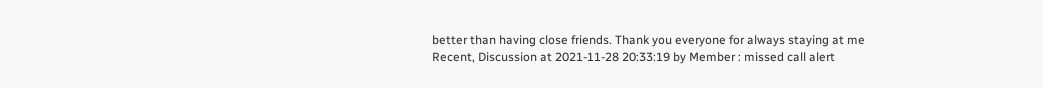better than having close friends. Thank you everyone for always staying at me
Recent, Discussion at 2021-11-28 20:33:19 by Member : missed call alert